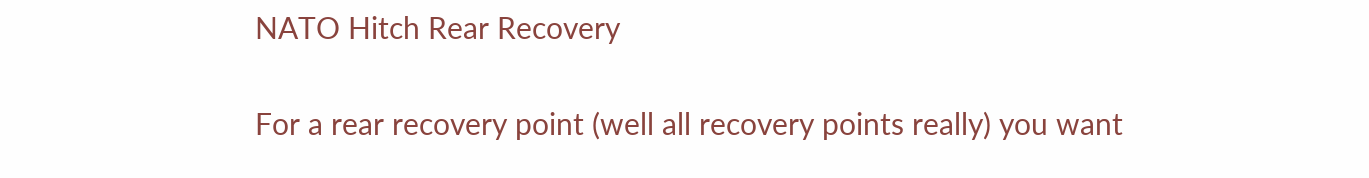NATO Hitch Rear Recovery

For a rear recovery point (well all recovery points really) you want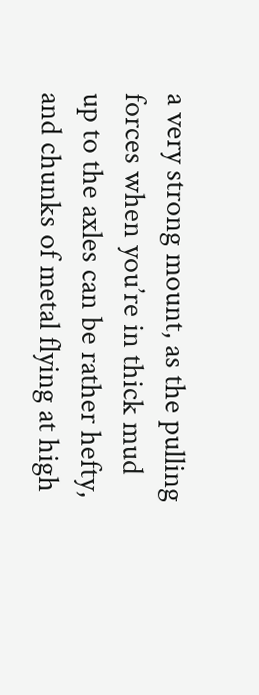a very strong mount, as the pulling forces when you’re in thick mud up to the axles can be rather hefty, and chunks of metal flying at high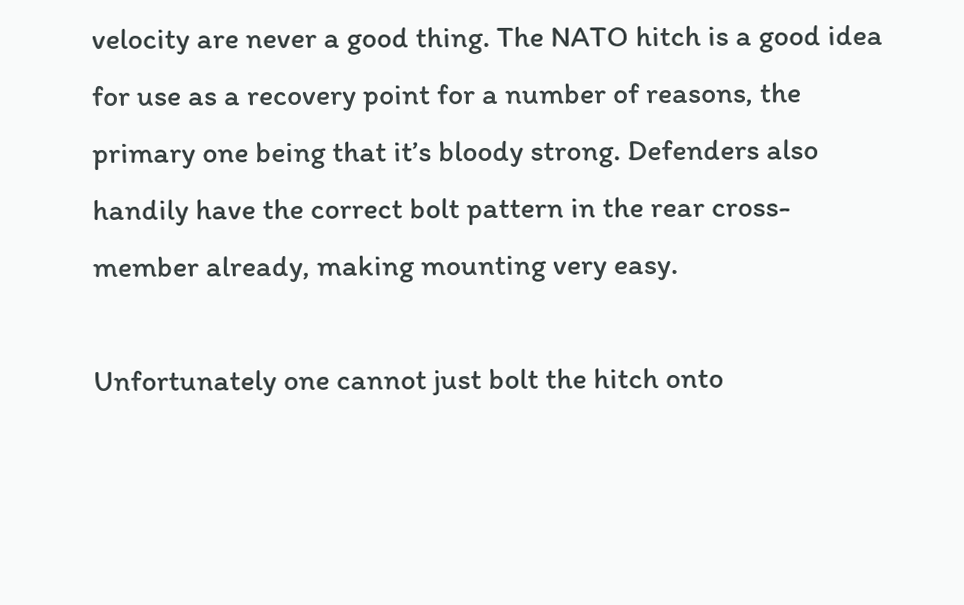velocity are never a good thing. The NATO hitch is a good idea for use as a recovery point for a number of reasons, the primary one being that it’s bloody strong. Defenders also handily have the correct bolt pattern in the rear cross-member already, making mounting very easy.

Unfortunately one cannot just bolt the hitch onto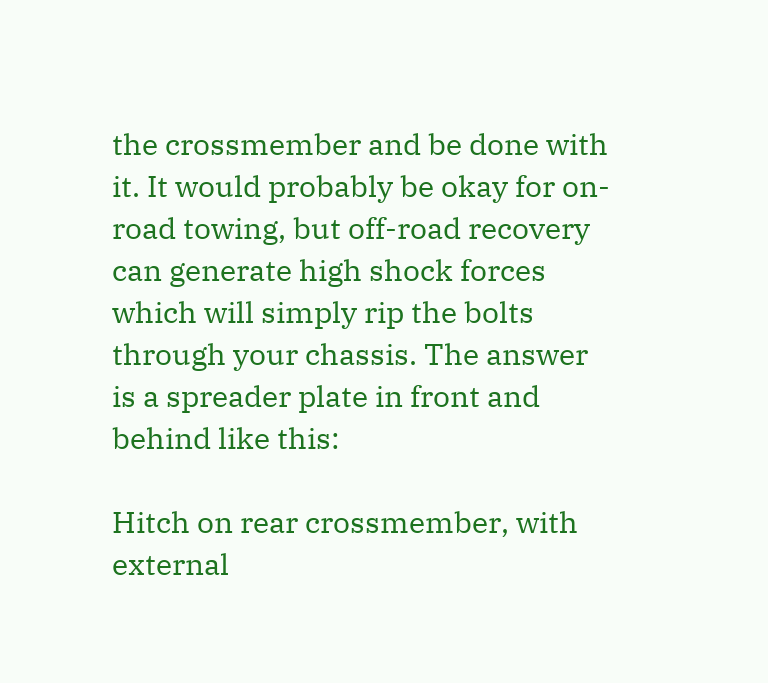the crossmember and be done with it. It would probably be okay for on-road towing, but off-road recovery can generate high shock forces which will simply rip the bolts through your chassis. The answer is a spreader plate in front and behind like this:

Hitch on rear crossmember, with external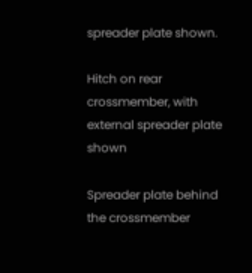spreader plate shown.

Hitch on rear crossmember, with external spreader plate shown

Spreader plate behind the crossmember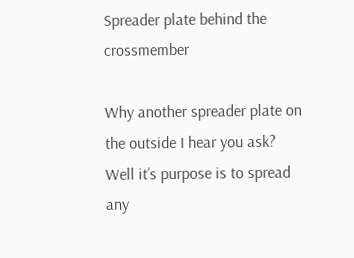Spreader plate behind the crossmember

Why another spreader plate on the outside I hear you ask? Well it’s purpose is to spread any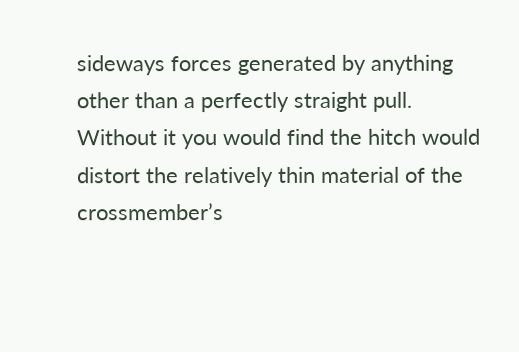sideways forces generated by anything other than a perfectly straight pull. Without it you would find the hitch would distort the relatively thin material of the crossmember’s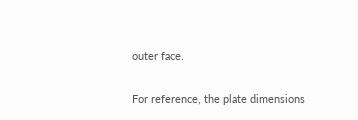outer face.

For reference, the plate dimensions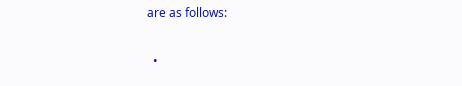are as follows:

  •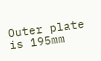Outer plate is 195mm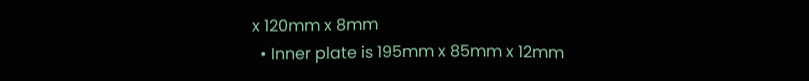x 120mm x 8mm
  • Inner plate is 195mm x 85mm x 12mm